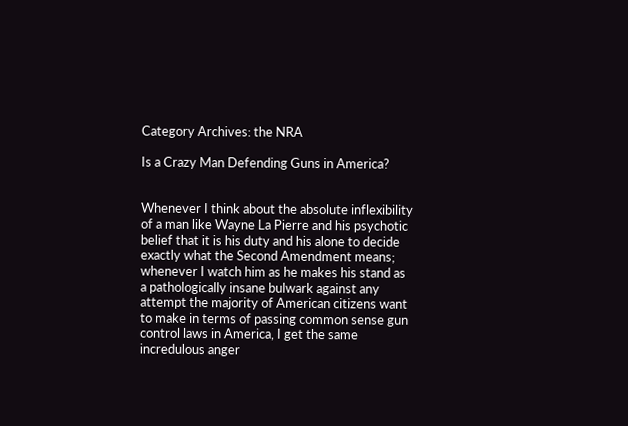Category Archives: the NRA

Is a Crazy Man Defending Guns in America?


Whenever I think about the absolute inflexibility of a man like Wayne La Pierre and his psychotic belief that it is his duty and his alone to decide exactly what the Second Amendment means; whenever I watch him as he makes his stand as a pathologically insane bulwark against any attempt the majority of American citizens want to make in terms of passing common sense gun control laws in America, I get the same incredulous anger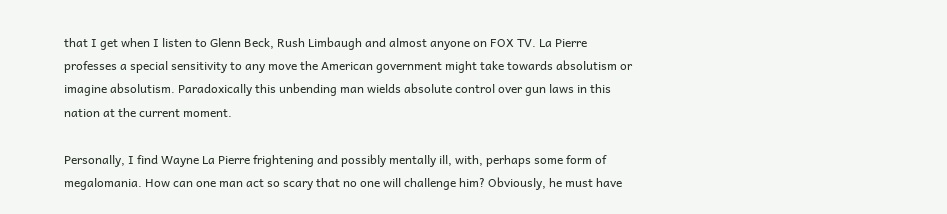that I get when I listen to Glenn Beck, Rush Limbaugh and almost anyone on FOX TV. La Pierre professes a special sensitivity to any move the American government might take towards absolutism or imagine absolutism. Paradoxically this unbending man wields absolute control over gun laws in this nation at the current moment.

Personally, I find Wayne La Pierre frightening and possibly mentally ill, with, perhaps some form of megalomania. How can one man act so scary that no one will challenge him? Obviously, he must have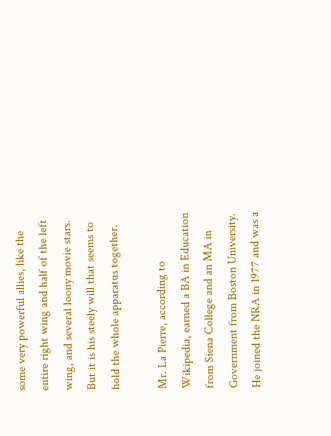some very powerful allies, like the entire right wing and half of the left wing, and several loony movie stars. But it is his steely will that seems to hold the whole apparatus together.

Mr. La Pierre, according to Wikipedia, earned a BA in Education from Siena College and an MA in Government from Boston University. He joined the NRA in 1977 and was a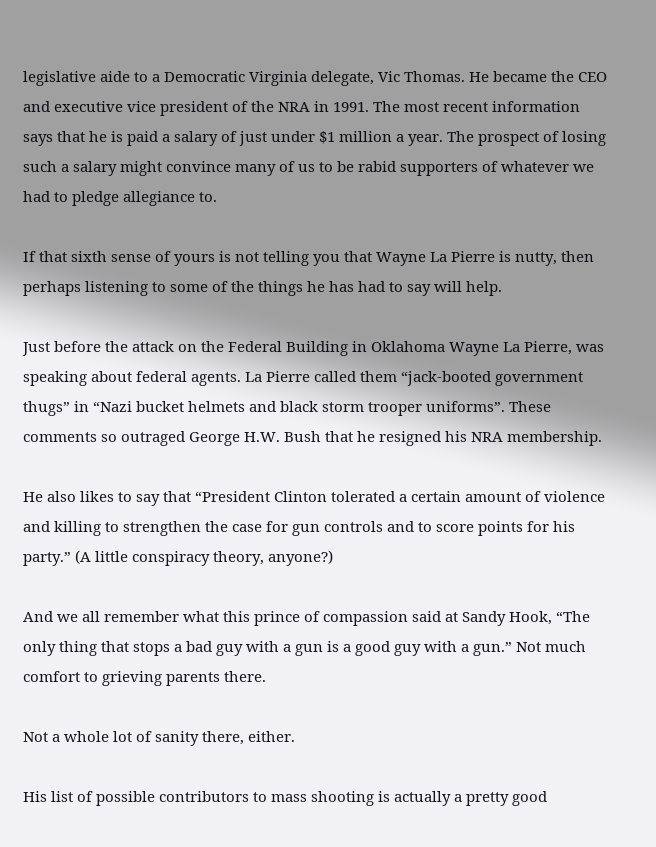legislative aide to a Democratic Virginia delegate, Vic Thomas. He became the CEO and executive vice president of the NRA in 1991. The most recent information says that he is paid a salary of just under $1 million a year. The prospect of losing such a salary might convince many of us to be rabid supporters of whatever we had to pledge allegiance to.

If that sixth sense of yours is not telling you that Wayne La Pierre is nutty, then perhaps listening to some of the things he has had to say will help.

Just before the attack on the Federal Building in Oklahoma Wayne La Pierre, was speaking about federal agents. La Pierre called them “jack-booted government thugs” in “Nazi bucket helmets and black storm trooper uniforms”. These comments so outraged George H.W. Bush that he resigned his NRA membership.

He also likes to say that “President Clinton tolerated a certain amount of violence and killing to strengthen the case for gun controls and to score points for his party.” (A little conspiracy theory, anyone?)

And we all remember what this prince of compassion said at Sandy Hook, “The only thing that stops a bad guy with a gun is a good guy with a gun.” Not much comfort to grieving parents there.

Not a whole lot of sanity there, either.

His list of possible contributors to mass shooting is actually a pretty good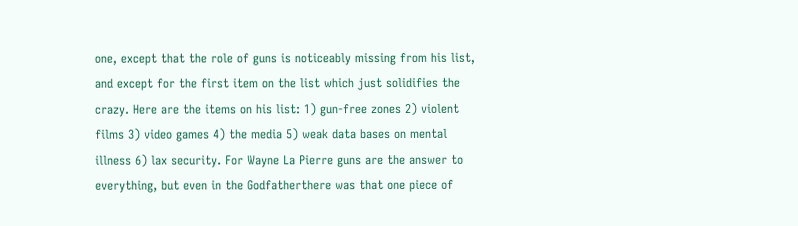one, except that the role of guns is noticeably missing from his list, and except for the first item on the list which just solidifies the crazy. Here are the items on his list: 1) gun-free zones 2) violent films 3) video games 4) the media 5) weak data bases on mental illness 6) lax security. For Wayne La Pierre guns are the answer to everything, but even in the Godfatherthere was that one piece of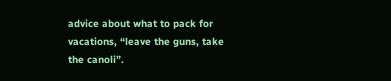advice about what to pack for vacations, “leave the guns, take the canoli”.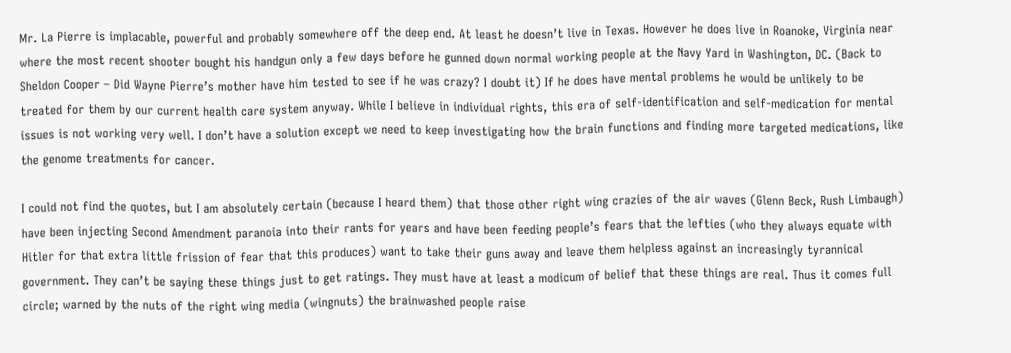Mr. La Pierre is implacable, powerful and probably somewhere off the deep end. At least he doesn’t live in Texas. However he does live in Roanoke, Virginia near where the most recent shooter bought his handgun only a few days before he gunned down normal working people at the Navy Yard in Washington, DC. (Back to Sheldon Cooper – Did Wayne Pierre’s mother have him tested to see if he was crazy? I doubt it) If he does have mental problems he would be unlikely to be treated for them by our current health care system anyway. While I believe in individual rights, this era of self-identification and self-medication for mental issues is not working very well. I don’t have a solution except we need to keep investigating how the brain functions and finding more targeted medications, like the genome treatments for cancer.

I could not find the quotes, but I am absolutely certain (because I heard them) that those other right wing crazies of the air waves (Glenn Beck, Rush Limbaugh) have been injecting Second Amendment paranoia into their rants for years and have been feeding people’s fears that the lefties (who they always equate with Hitler for that extra little frission of fear that this produces) want to take their guns away and leave them helpless against an increasingly tyrannical government. They can’t be saying these things just to get ratings. They must have at least a modicum of belief that these things are real. Thus it comes full circle; warned by the nuts of the right wing media (wingnuts) the brainwashed people raise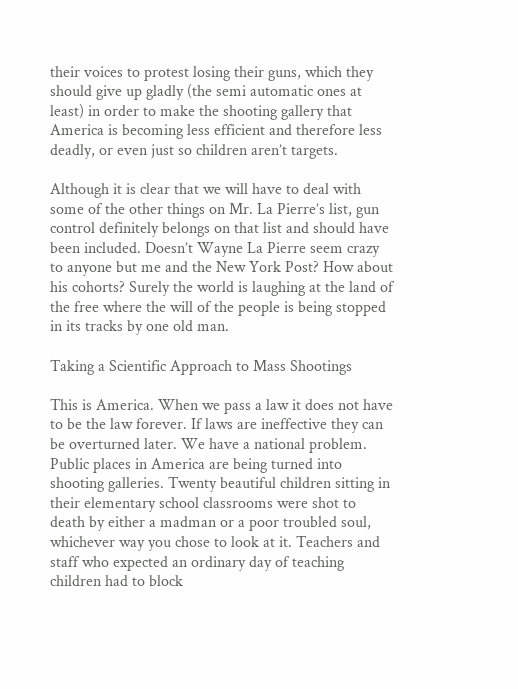their voices to protest losing their guns, which they should give up gladly (the semi automatic ones at least) in order to make the shooting gallery that America is becoming less efficient and therefore less deadly, or even just so children aren’t targets.

Although it is clear that we will have to deal with some of the other things on Mr. La Pierre’s list, gun control definitely belongs on that list and should have been included. Doesn’t Wayne La Pierre seem crazy to anyone but me and the New York Post? How about his cohorts? Surely the world is laughing at the land of the free where the will of the people is being stopped in its tracks by one old man.

Taking a Scientific Approach to Mass Shootings

This is America. When we pass a law it does not have to be the law forever. If laws are ineffective they can be overturned later. We have a national problem. Public places in America are being turned into shooting galleries. Twenty beautiful children sitting in their elementary school classrooms were shot to death by either a madman or a poor troubled soul, whichever way you chose to look at it. Teachers and staff who expected an ordinary day of teaching children had to block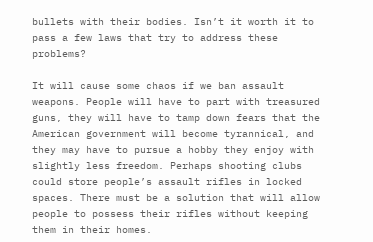bullets with their bodies. Isn’t it worth it to pass a few laws that try to address these problems?

It will cause some chaos if we ban assault weapons. People will have to part with treasured guns, they will have to tamp down fears that the American government will become tyrannical, and they may have to pursue a hobby they enjoy with slightly less freedom. Perhaps shooting clubs could store people’s assault rifles in locked spaces. There must be a solution that will allow people to possess their rifles without keeping them in their homes.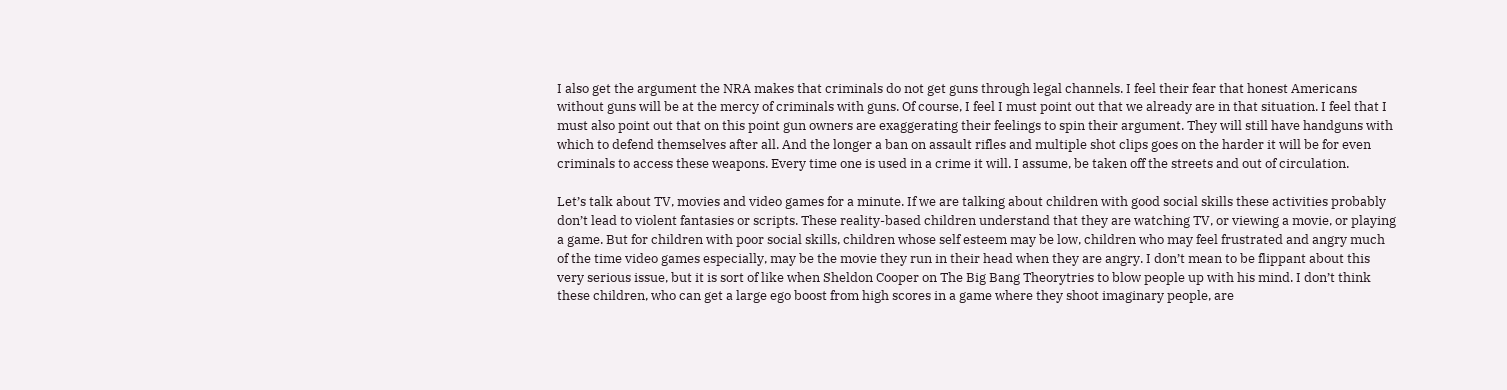I also get the argument the NRA makes that criminals do not get guns through legal channels. I feel their fear that honest Americans without guns will be at the mercy of criminals with guns. Of course, I feel I must point out that we already are in that situation. I feel that I must also point out that on this point gun owners are exaggerating their feelings to spin their argument. They will still have handguns with which to defend themselves after all. And the longer a ban on assault rifles and multiple shot clips goes on the harder it will be for even criminals to access these weapons. Every time one is used in a crime it will. I assume, be taken off the streets and out of circulation.

Let’s talk about TV, movies and video games for a minute. If we are talking about children with good social skills these activities probably don’t lead to violent fantasies or scripts. These reality-based children understand that they are watching TV, or viewing a movie, or playing a game. But for children with poor social skills, children whose self esteem may be low, children who may feel frustrated and angry much of the time video games especially, may be the movie they run in their head when they are angry. I don’t mean to be flippant about this very serious issue, but it is sort of like when Sheldon Cooper on The Big Bang Theorytries to blow people up with his mind. I don’t think these children, who can get a large ego boost from high scores in a game where they shoot imaginary people, are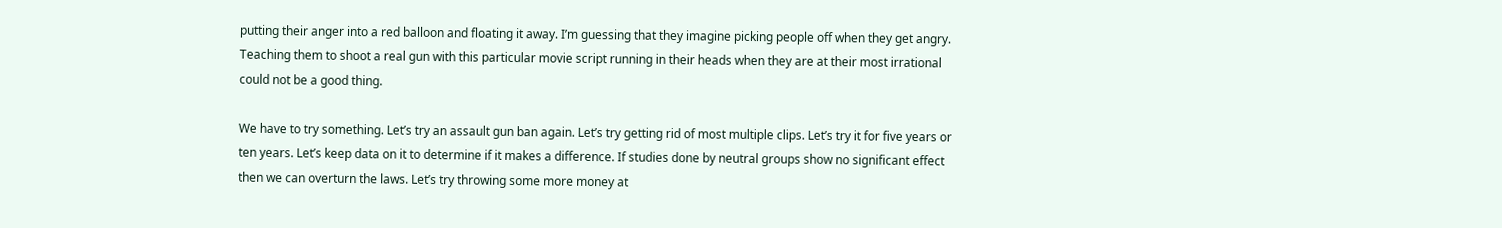putting their anger into a red balloon and floating it away. I’m guessing that they imagine picking people off when they get angry. Teaching them to shoot a real gun with this particular movie script running in their heads when they are at their most irrational could not be a good thing.

We have to try something. Let’s try an assault gun ban again. Let’s try getting rid of most multiple clips. Let’s try it for five years or ten years. Let’s keep data on it to determine if it makes a difference. If studies done by neutral groups show no significant effect then we can overturn the laws. Let’s try throwing some more money at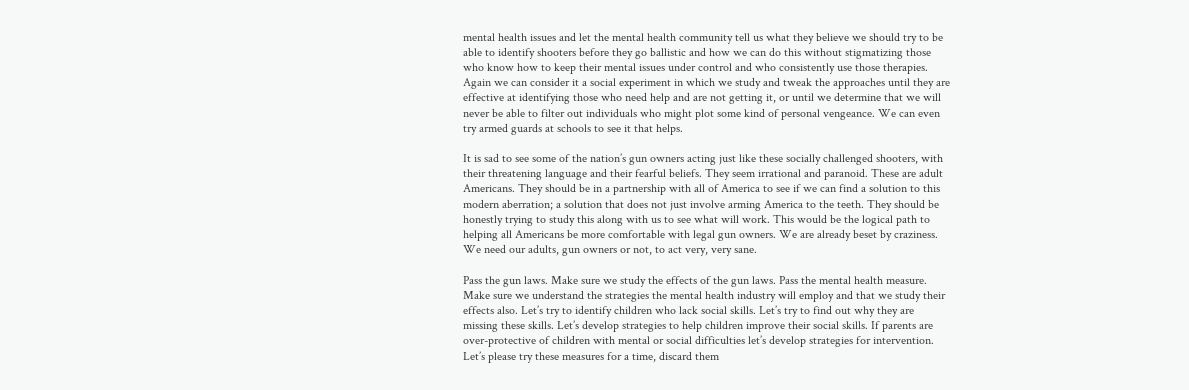mental health issues and let the mental health community tell us what they believe we should try to be able to identify shooters before they go ballistic and how we can do this without stigmatizing those who know how to keep their mental issues under control and who consistently use those therapies. Again we can consider it a social experiment in which we study and tweak the approaches until they are effective at identifying those who need help and are not getting it, or until we determine that we will never be able to filter out individuals who might plot some kind of personal vengeance. We can even try armed guards at schools to see it that helps.

It is sad to see some of the nation’s gun owners acting just like these socially challenged shooters, with their threatening language and their fearful beliefs. They seem irrational and paranoid. These are adult Americans. They should be in a partnership with all of America to see if we can find a solution to this modern aberration; a solution that does not just involve arming America to the teeth. They should be honestly trying to study this along with us to see what will work. This would be the logical path to helping all Americans be more comfortable with legal gun owners. We are already beset by craziness. We need our adults, gun owners or not, to act very, very sane.

Pass the gun laws. Make sure we study the effects of the gun laws. Pass the mental health measure. Make sure we understand the strategies the mental health industry will employ and that we study their effects also. Let’s try to identify children who lack social skills. Let’s try to find out why they are missing these skills. Let’s develop strategies to help children improve their social skills. If parents are over-protective of children with mental or social difficulties let’s develop strategies for intervention. Let’s please try these measures for a time, discard them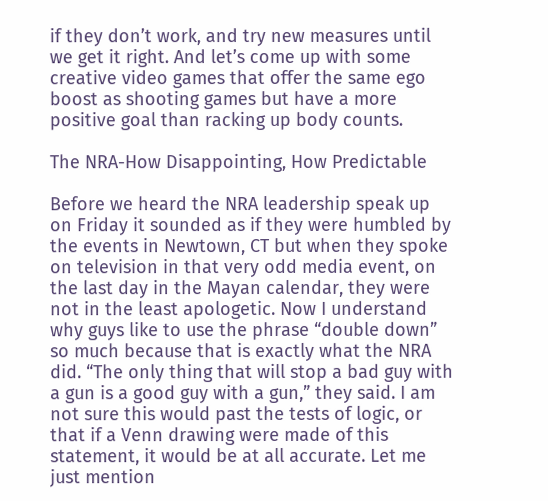if they don’t work, and try new measures until we get it right. And let’s come up with some creative video games that offer the same ego boost as shooting games but have a more positive goal than racking up body counts.

The NRA-How Disappointing, How Predictable

Before we heard the NRA leadership speak up on Friday it sounded as if they were humbled by the events in Newtown, CT but when they spoke on television in that very odd media event, on the last day in the Mayan calendar, they were not in the least apologetic. Now I understand why guys like to use the phrase “double down” so much because that is exactly what the NRA did. “The only thing that will stop a bad guy with a gun is a good guy with a gun,” they said. I am not sure this would past the tests of logic, or that if a Venn drawing were made of this statement, it would be at all accurate. Let me just mention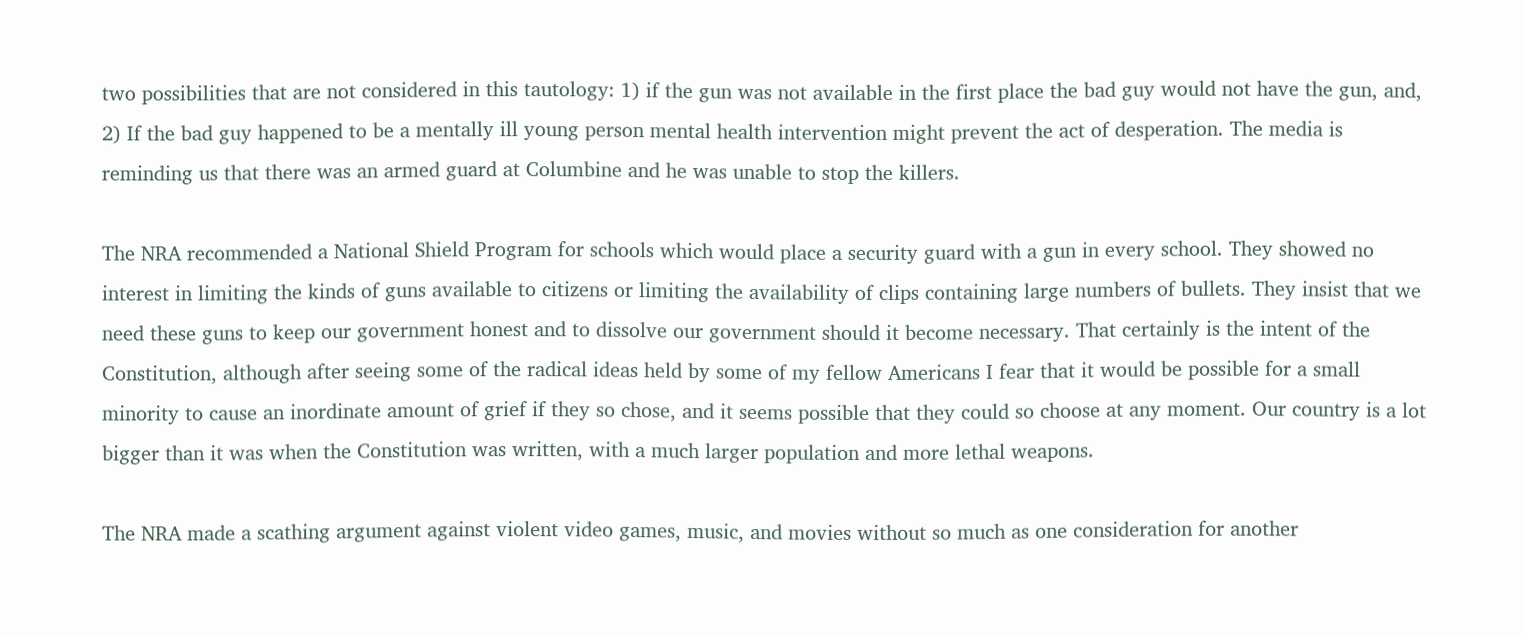two possibilities that are not considered in this tautology: 1) if the gun was not available in the first place the bad guy would not have the gun, and, 2) If the bad guy happened to be a mentally ill young person mental health intervention might prevent the act of desperation. The media is reminding us that there was an armed guard at Columbine and he was unable to stop the killers.

The NRA recommended a National Shield Program for schools which would place a security guard with a gun in every school. They showed no interest in limiting the kinds of guns available to citizens or limiting the availability of clips containing large numbers of bullets. They insist that we need these guns to keep our government honest and to dissolve our government should it become necessary. That certainly is the intent of the Constitution, although after seeing some of the radical ideas held by some of my fellow Americans I fear that it would be possible for a small minority to cause an inordinate amount of grief if they so chose, and it seems possible that they could so choose at any moment. Our country is a lot bigger than it was when the Constitution was written, with a much larger population and more lethal weapons.

The NRA made a scathing argument against violent video games, music, and movies without so much as one consideration for another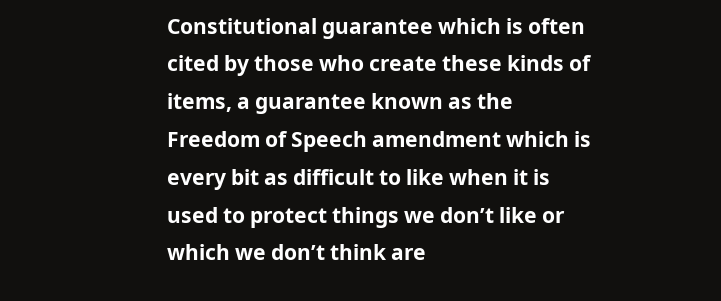Constitutional guarantee which is often cited by those who create these kinds of items, a guarantee known as the Freedom of Speech amendment which is every bit as difficult to like when it is used to protect things we don’t like or which we don’t think are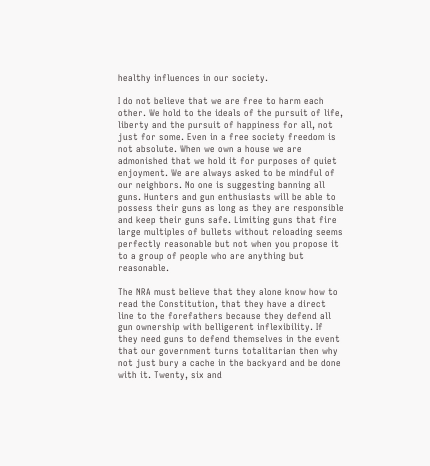healthy influences in our society.

I do not believe that we are free to harm each other. We hold to the ideals of the pursuit of life, liberty and the pursuit of happiness for all, not just for some. Even in a free society freedom is not absolute. When we own a house we are admonished that we hold it for purposes of quiet enjoyment. We are always asked to be mindful of our neighbors. No one is suggesting banning all guns. Hunters and gun enthusiasts will be able to possess their guns as long as they are responsible and keep their guns safe. Limiting guns that fire large multiples of bullets without reloading seems perfectly reasonable but not when you propose it to a group of people who are anything but reasonable.

The NRA must believe that they alone know how to read the Constitution, that they have a direct line to the forefathers because they defend all gun ownership with belligerent inflexibility. If they need guns to defend themselves in the event that our government turns totalitarian then why not just bury a cache in the backyard and be done with it. Twenty, six and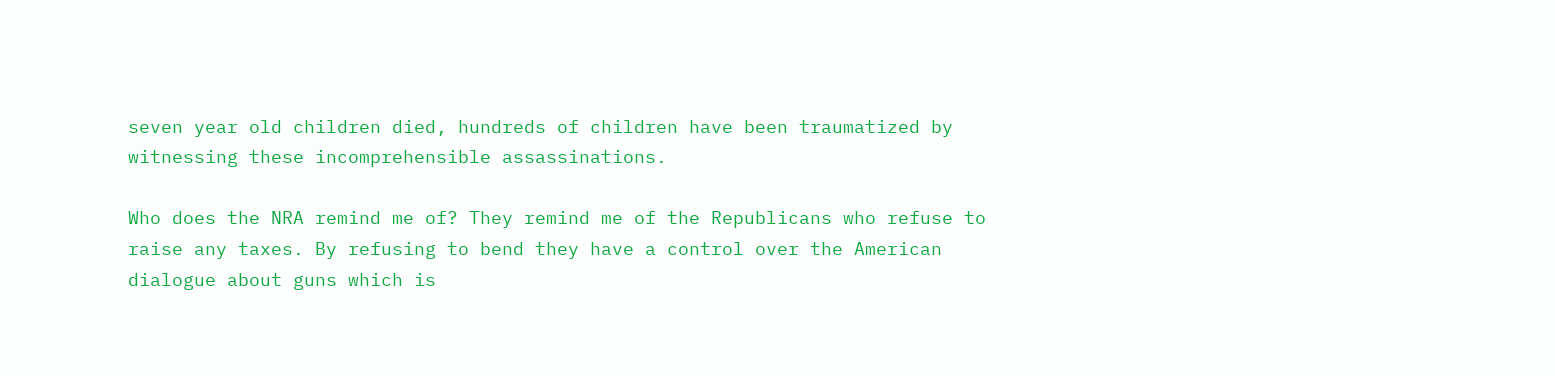seven year old children died, hundreds of children have been traumatized by witnessing these incomprehensible assassinations.

Who does the NRA remind me of? They remind me of the Republicans who refuse to raise any taxes. By refusing to bend they have a control over the American dialogue about guns which is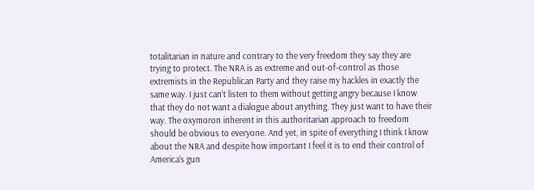totalitarian in nature and contrary to the very freedom they say they are trying to protect. The NRA is as extreme and out-of-control as those extremists in the Republican Party and they raise my hackles in exactly the same way. I just can’t listen to them without getting angry because I know that they do not want a dialogue about anything. They just want to have their way. The oxymoron inherent in this authoritarian approach to freedom should be obvious to everyone. And yet, in spite of everything I think I know about the NRA and despite how important I feel it is to end their control of America’s gun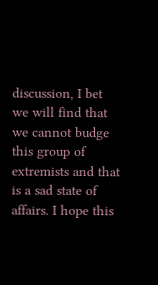discussion, I bet we will find that we cannot budge this group of extremists and that is a sad state of affairs. I hope this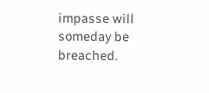impasse will someday be breached.